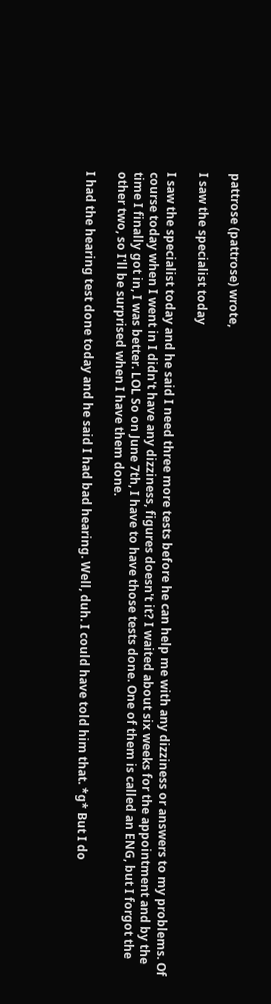pattrose (pattrose) wrote,

I saw the specialist today

I saw the specialist today and he said I need three more tests before he can help me with any dizziness or answers to my problems. Of course today when I went in I didn't have any dizziness, figures doesn't it? I waited about six weeks for the appointment and by the time I finally got in, I was better. LOL So on June 7th, I have to have those tests done. One of them is called an ENG, but I forgot the other two, so I'll be surprised when I have them done.

I had the hearing test done today and he said I had bad hearing. Well, duh. I could have told him that. *g* But I do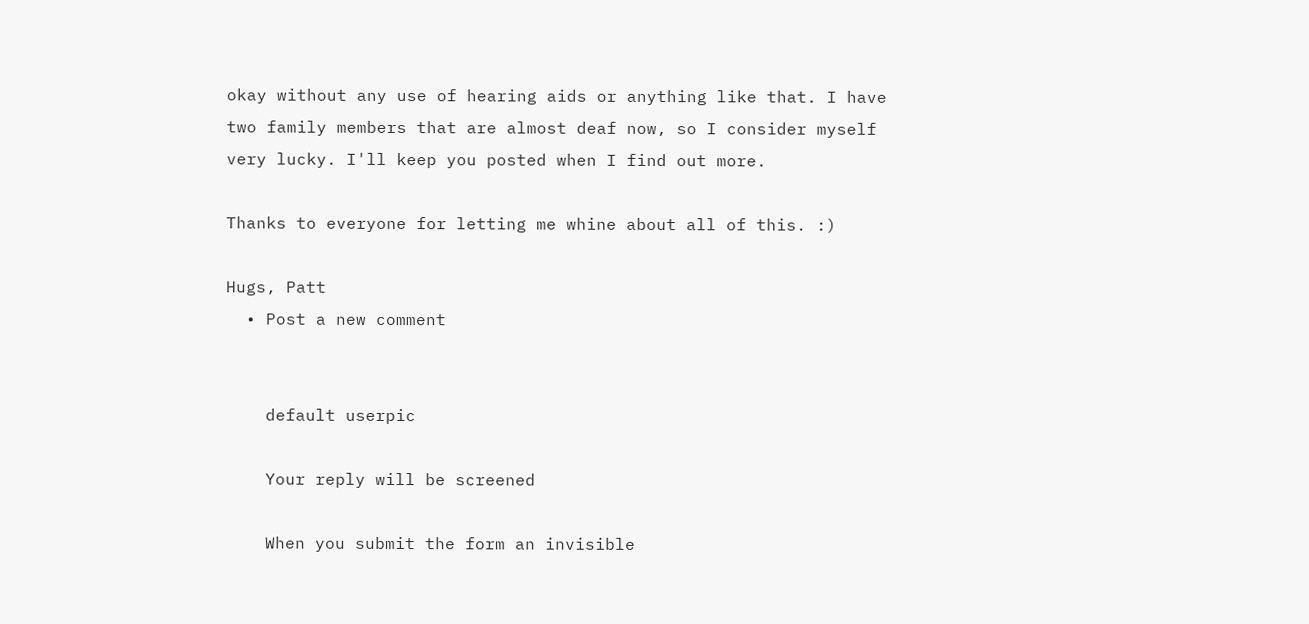okay without any use of hearing aids or anything like that. I have two family members that are almost deaf now, so I consider myself very lucky. I'll keep you posted when I find out more.

Thanks to everyone for letting me whine about all of this. :)

Hugs, Patt
  • Post a new comment


    default userpic

    Your reply will be screened

    When you submit the form an invisible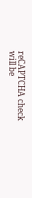reCAPTCHA check will be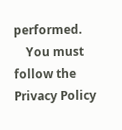performed.
    You must follow the Privacy Policy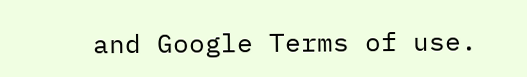and Google Terms of use.